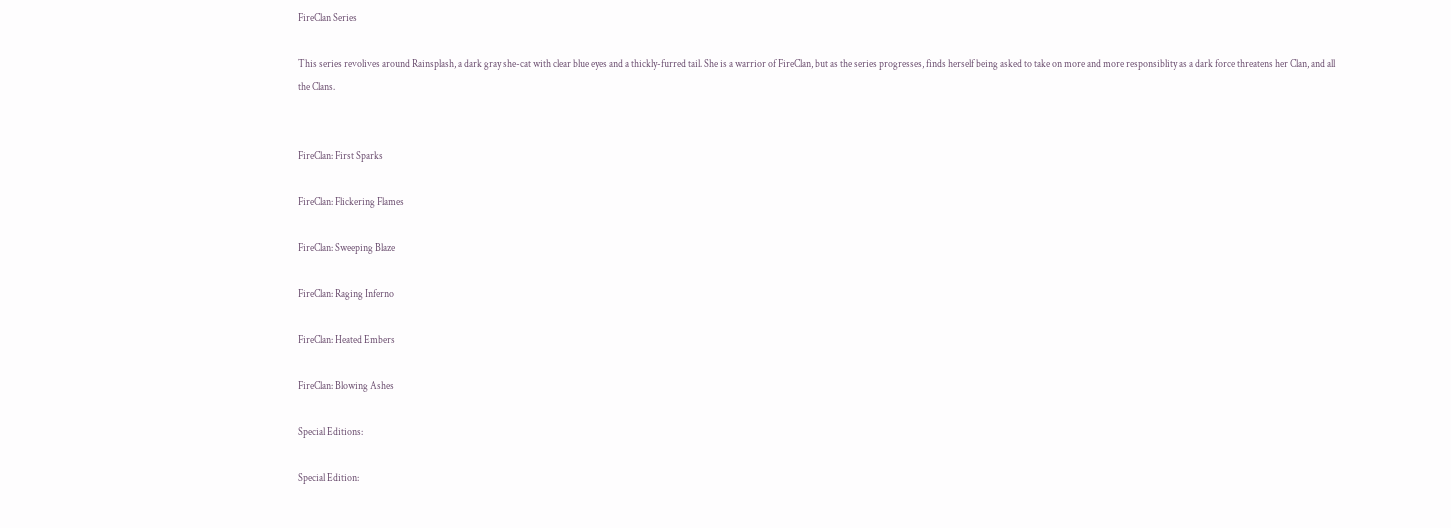FireClan Series

This series revolives around Rainsplash, a dark gray she-cat with clear blue eyes and a thickly-furred tail. She is a warrior of FireClan, but as the series progresses, finds herself being asked to take on more and more responsiblity as a dark force threatens her Clan, and all the Clans.


FireClan: First Sparks

FireClan: Flickering Flames

FireClan: Sweeping Blaze

FireClan: Raging Inferno

FireClan: Heated Embers

FireClan: Blowing Ashes

Special Editions:

Special Edition: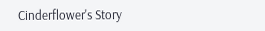Cinderflower's Story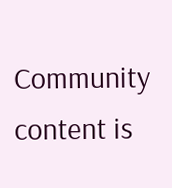Community content is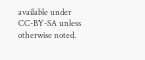available under CC-BY-SA unless otherwise noted.